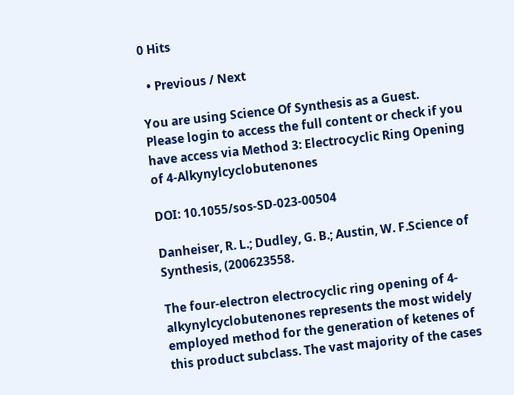0 Hits

  • Previous / Next

You are using Science Of Synthesis as a Guest.
Please login to access the full content or check if you have access via Method 3: Electrocyclic Ring Opening of 4-Alkynylcyclobutenones

DOI: 10.1055/sos-SD-023-00504

Danheiser, R. L.; Dudley, G. B.; Austin, W. F.Science of Synthesis, (200623558.

The four-electron electrocyclic ring opening of 4-alkynylcyclobutenones represents the most widely employed method for the generation of ketenes of this product subclass. The vast majority of the cases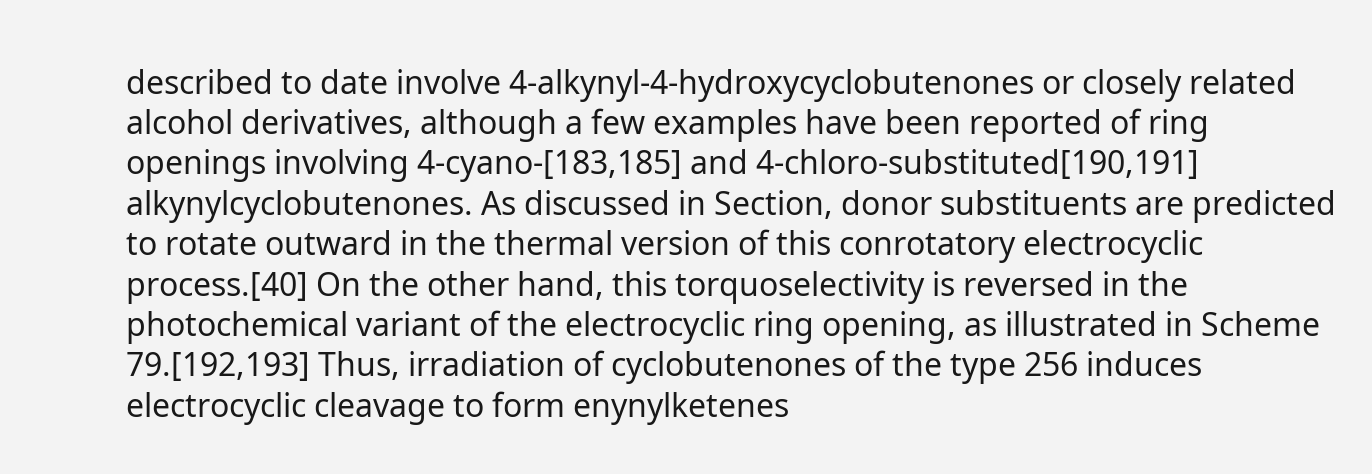described to date involve 4-alkynyl-4-hydroxycyclobutenones or closely related alcohol derivatives, although a few examples have been reported of ring openings involving 4-cyano-[183,185] and 4-chloro-substituted[190,191] alkynylcyclobutenones. As discussed in Section, donor substituents are predicted to rotate outward in the thermal version of this conrotatory electrocyclic process.[40] On the other hand, this torquoselectivity is reversed in the photochemical variant of the electrocyclic ring opening, as illustrated in Scheme 79.[192,193] Thus, irradiation of cyclobutenones of the type 256 induces electrocyclic cleavage to form enynylketenes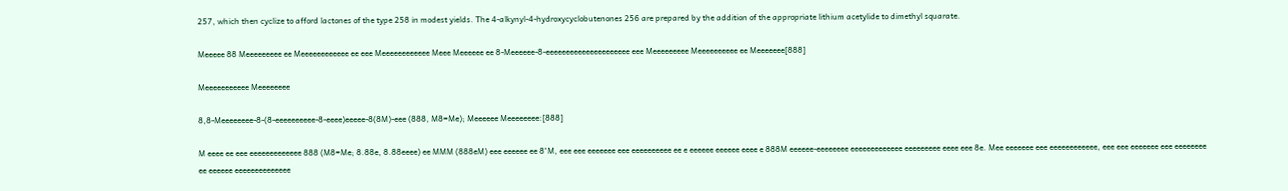257, which then cyclize to afford lactones of the type 258 in modest yields. The 4-alkynyl-4-hydroxycyclobutenones 256 are prepared by the addition of the appropriate lithium acetylide to dimethyl squarate.

Meeeee 88 Meeeeeeeee ee Meeeeeeeeeeee ee eee Meeeeeeeeeeee Meee Meeeeee ee 8-Meeeeee-8-eeeeeeeeeeeeeeeeeeeee eee Meeeeeeeee Meeeeeeeeee ee Meeeeeee[888]

Meeeeeeeeeee Meeeeeeee

8,8-Meeeeeeee-8-(8-eeeeeeeeee-8-eeee)eeeee-8(8M)-eee (888, M8=Me); Meeeeee Meeeeeeee:[888]

M eeee ee eee eeeeeeeeeeeee 888 (M8=Me; 8.88e, 8.88eeee) ee MMM (888eM) eee eeeeee ee 8°M, eee eee eeeeeee eee eeeeeeeeee ee e eeeeee eeeeee eeee e 888M eeeeee-eeeeeeee eeeeeeeeeeeee eeeeeeeee eeee eee 8e. Mee eeeeeee eee eeeeeeeeeeee, eee eee eeeeeee eee eeeeeeee ee eeeeee eeeeeeeeeeeeee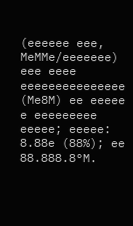(eeeeee eee, MeMMe/eeeeeee) eee eeee eeeeeeeeeeeeeee (Me8M) ee eeeee e eeeeeeeee eeeee; eeeee: 8.88e (88%); ee 88.888.8°M.